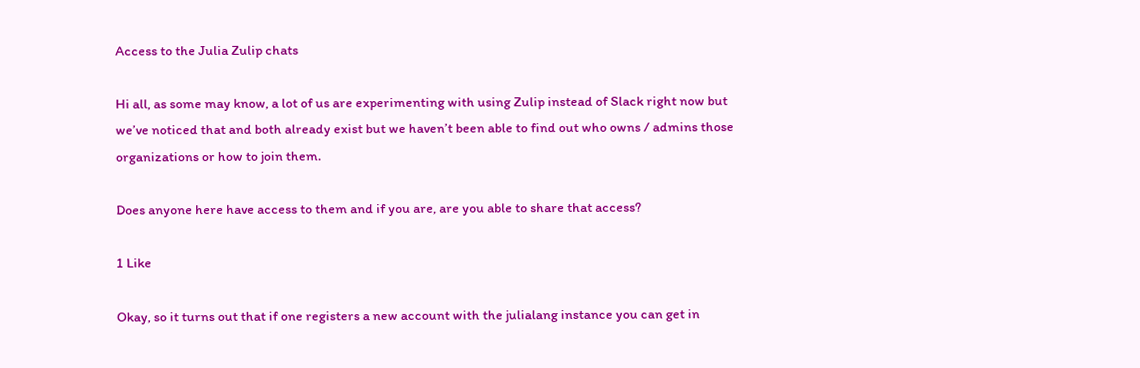Access to the Julia Zulip chats

Hi all, as some may know, a lot of us are experimenting with using Zulip instead of Slack right now but we’ve noticed that and both already exist but we haven’t been able to find out who owns / admins those organizations or how to join them.

Does anyone here have access to them and if you are, are you able to share that access?

1 Like

Okay, so it turns out that if one registers a new account with the julialang instance you can get in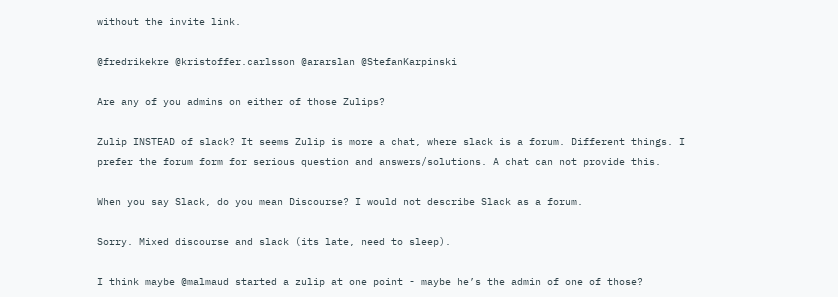without the invite link.

@fredrikekre @kristoffer.carlsson @ararslan @StefanKarpinski

Are any of you admins on either of those Zulips?

Zulip INSTEAD of slack? It seems Zulip is more a chat, where slack is a forum. Different things. I prefer the forum form for serious question and answers/solutions. A chat can not provide this.

When you say Slack, do you mean Discourse? I would not describe Slack as a forum.

Sorry. Mixed discourse and slack (its late, need to sleep).

I think maybe @malmaud started a zulip at one point - maybe he’s the admin of one of those?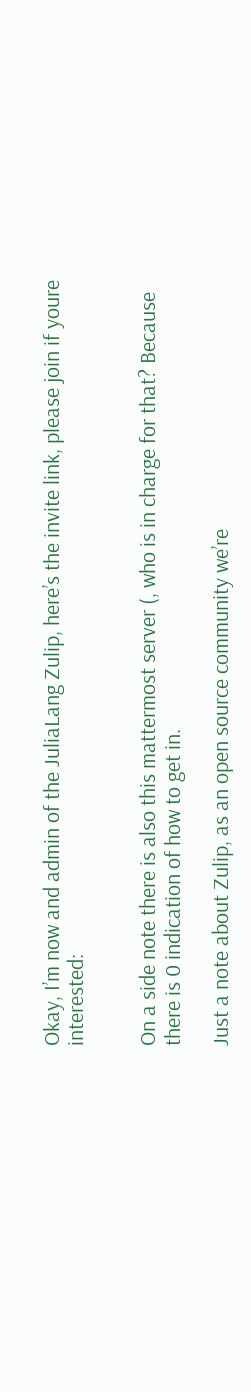Okay, I’m now and admin of the JuliaLang Zulip, here’s the invite link, please join if youre interested:


On a side note there is also this mattermost server (, who is in charge for that? Because there is 0 indication of how to get in.

Just a note about Zulip, as an open source community we’re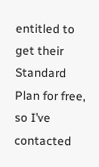entitled to get their Standard Plan for free, so I’ve contacted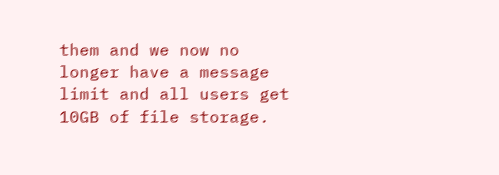them and we now no longer have a message limit and all users get 10GB of file storage.